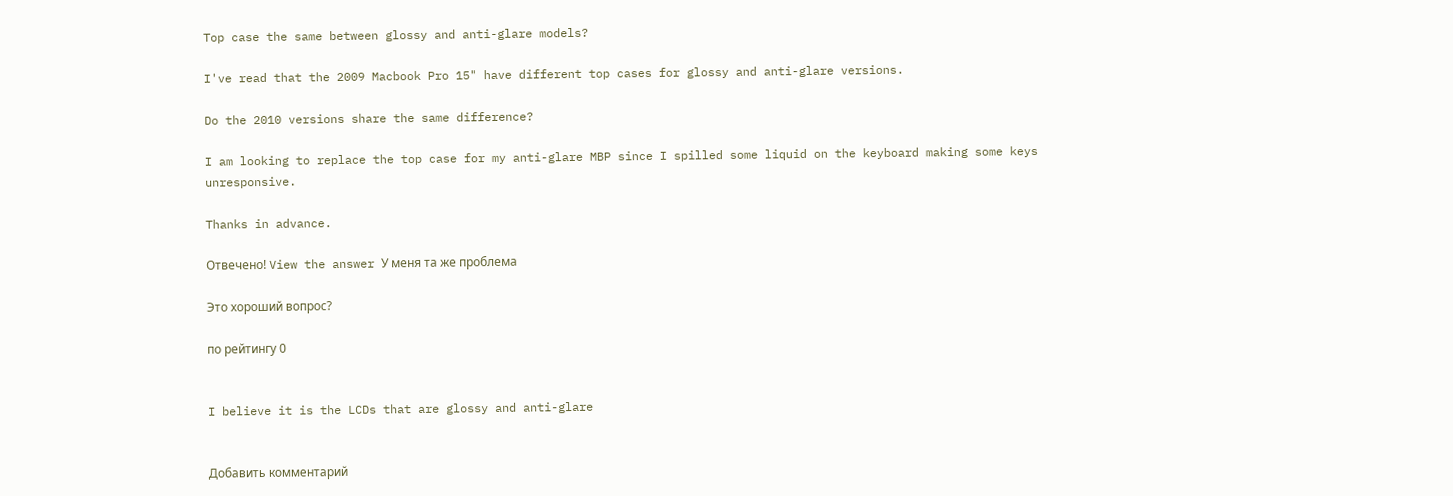Top case the same between glossy and anti-glare models?

I've read that the 2009 Macbook Pro 15" have different top cases for glossy and anti-glare versions.

Do the 2010 versions share the same difference?

I am looking to replace the top case for my anti-glare MBP since I spilled some liquid on the keyboard making some keys unresponsive.

Thanks in advance.

Отвечено! View the answer У меня та же проблема

Это хороший вопрос?

по рейтингу 0


I believe it is the LCDs that are glossy and anti-glare


Добавить комментарий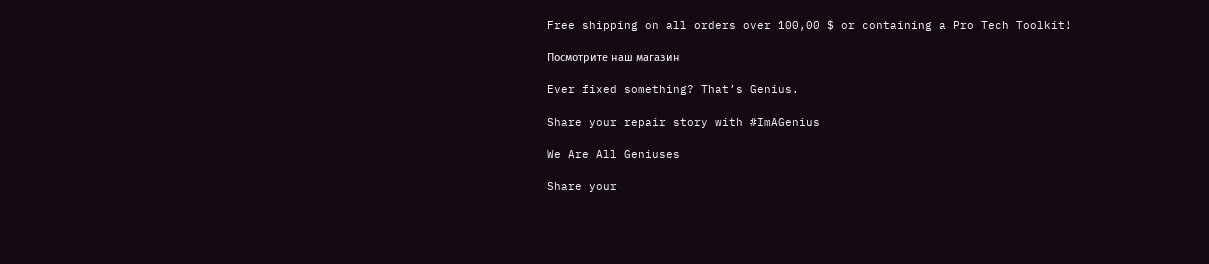Free shipping on all orders over 100,00 $ or containing a Pro Tech Toolkit!

Посмотрите наш магазин

Ever fixed something? That’s Genius.

Share your repair story with #ImAGenius

We Are All Geniuses

Share your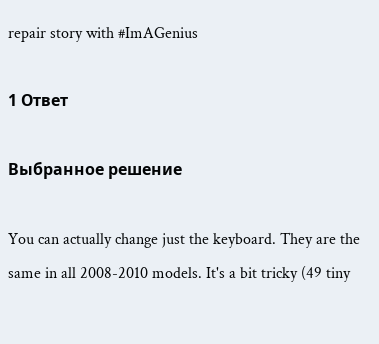repair story with #ImAGenius

1 Ответ

Выбранное решение

You can actually change just the keyboard. They are the same in all 2008-2010 models. It's a bit tricky (49 tiny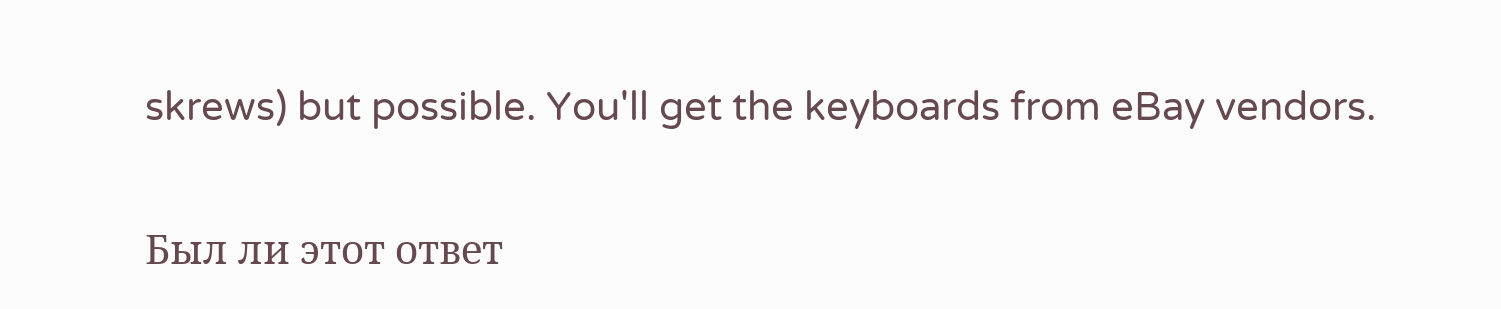skrews) but possible. You'll get the keyboards from eBay vendors.

Был ли этот ответ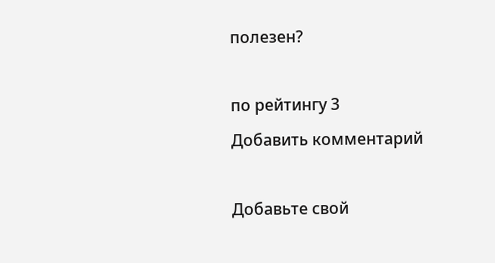полезен?

по рейтингу 3
Добавить комментарий

Добавьте свой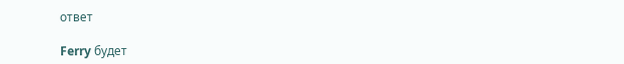ответ

Ferry будет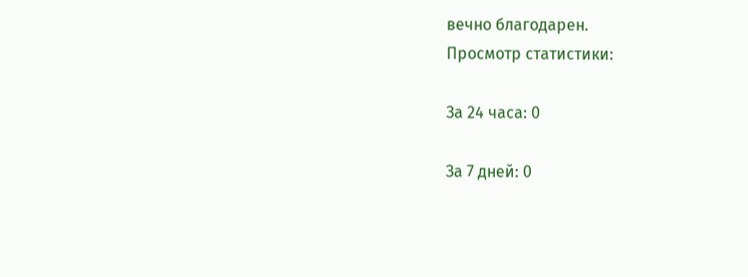вечно благодарен.
Просмотр статистики:

За 24 часа: 0

За 7 дней: 0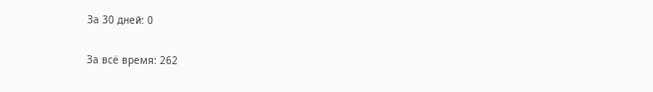За 30 дней: 0

За всё время: 262